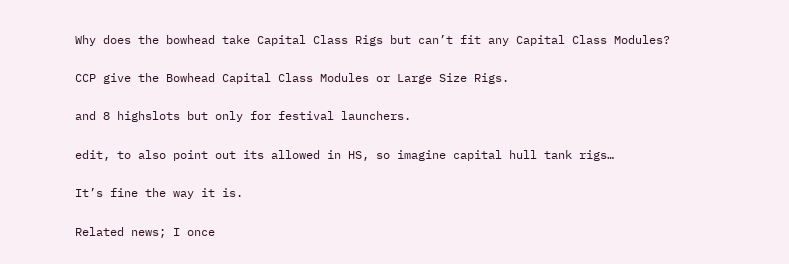Why does the bowhead take Capital Class Rigs but can’t fit any Capital Class Modules?

CCP give the Bowhead Capital Class Modules or Large Size Rigs.

and 8 highslots but only for festival launchers.

edit, to also point out its allowed in HS, so imagine capital hull tank rigs…

It’s fine the way it is.

Related news; I once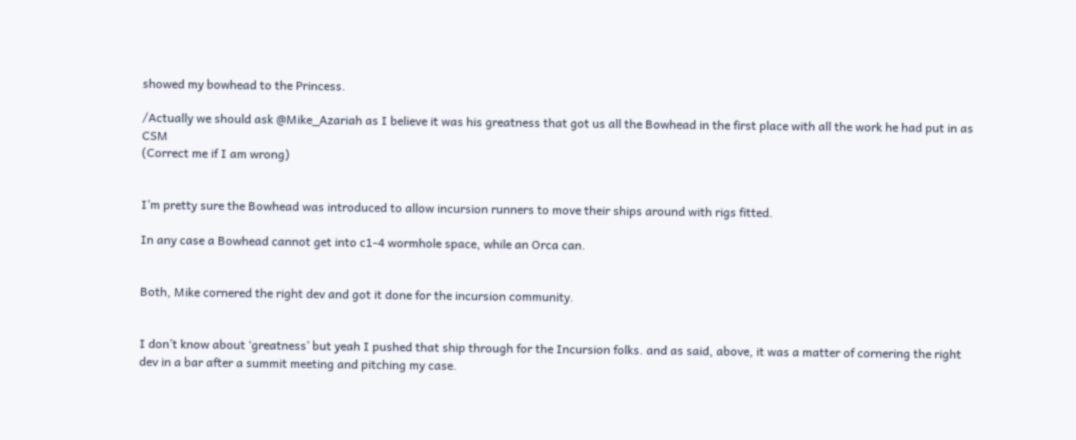showed my bowhead to the Princess.

/Actually we should ask @Mike_Azariah as I believe it was his greatness that got us all the Bowhead in the first place with all the work he had put in as CSM
(Correct me if I am wrong)


I’m pretty sure the Bowhead was introduced to allow incursion runners to move their ships around with rigs fitted.

In any case a Bowhead cannot get into c1-4 wormhole space, while an Orca can.


Both, Mike cornered the right dev and got it done for the incursion community.


I don’t know about ‘greatness’ but yeah I pushed that ship through for the Incursion folks. and as said, above, it was a matter of cornering the right dev in a bar after a summit meeting and pitching my case.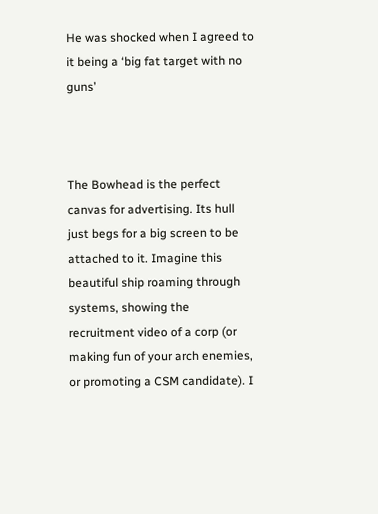He was shocked when I agreed to it being a ‘big fat target with no guns’



The Bowhead is the perfect canvas for advertising. Its hull just begs for a big screen to be attached to it. Imagine this beautiful ship roaming through systems, showing the recruitment video of a corp (or making fun of your arch enemies, or promoting a CSM candidate). I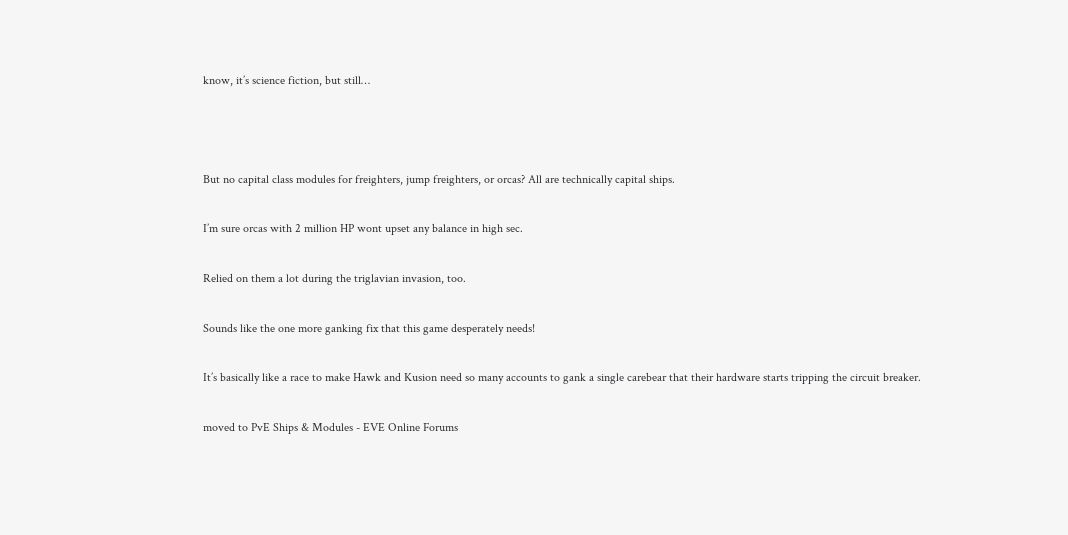know, it’s science fiction, but still…



But no capital class modules for freighters, jump freighters, or orcas? All are technically capital ships.

I’m sure orcas with 2 million HP wont upset any balance in high sec.

Relied on them a lot during the triglavian invasion, too.

Sounds like the one more ganking fix that this game desperately needs!

It’s basically like a race to make Hawk and Kusion need so many accounts to gank a single carebear that their hardware starts tripping the circuit breaker.

moved to PvE Ships & Modules - EVE Online Forums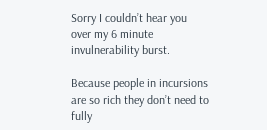Sorry I couldn’t hear you over my 6 minute invulnerability burst.

Because people in incursions are so rich they don’t need to fully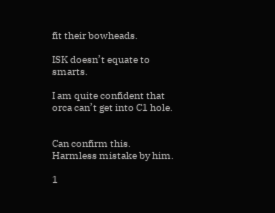fit their bowheads.

ISK doesn’t equate to smarts.

I am quite confident that orca can’t get into C1 hole.


Can confirm this. Harmless mistake by him.

1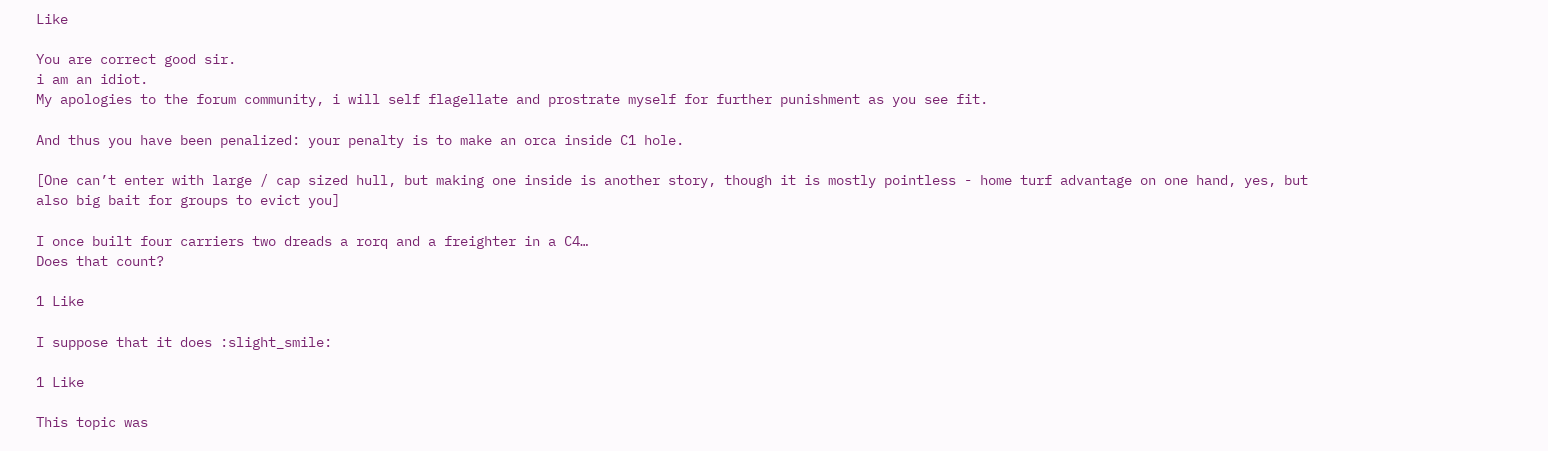Like

You are correct good sir.
i am an idiot.
My apologies to the forum community, i will self flagellate and prostrate myself for further punishment as you see fit.

And thus you have been penalized: your penalty is to make an orca inside C1 hole.

[One can’t enter with large / cap sized hull, but making one inside is another story, though it is mostly pointless - home turf advantage on one hand, yes, but also big bait for groups to evict you]

I once built four carriers two dreads a rorq and a freighter in a C4…
Does that count?

1 Like

I suppose that it does :slight_smile:

1 Like

This topic was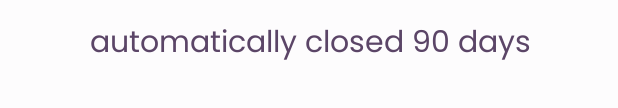automatically closed 90 days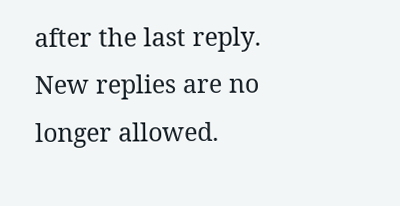after the last reply. New replies are no longer allowed.